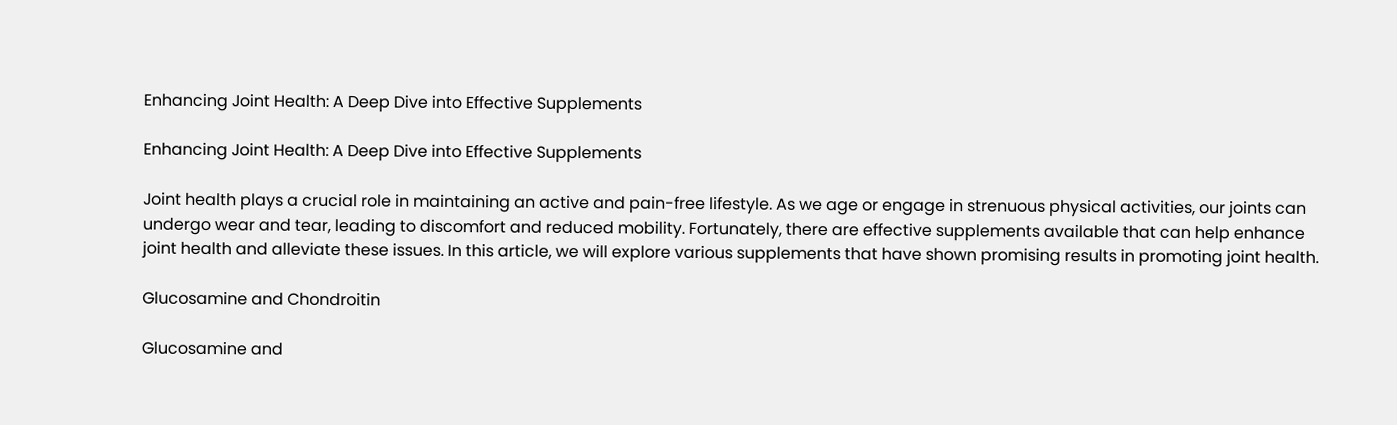Enhancing Joint Health: A Deep Dive into Effective Supplements

Enhancing Joint Health: A Deep Dive into Effective Supplements

Joint health plays a crucial role in maintaining an active and pain-free lifestyle. As we age or engage in strenuous physical activities, our joints can undergo wear and tear, leading to discomfort and reduced mobility. Fortunately, there are effective supplements available that can help enhance joint health and alleviate these issues. In this article, we will explore various supplements that have shown promising results in promoting joint health.

Glucosamine and Chondroitin

Glucosamine and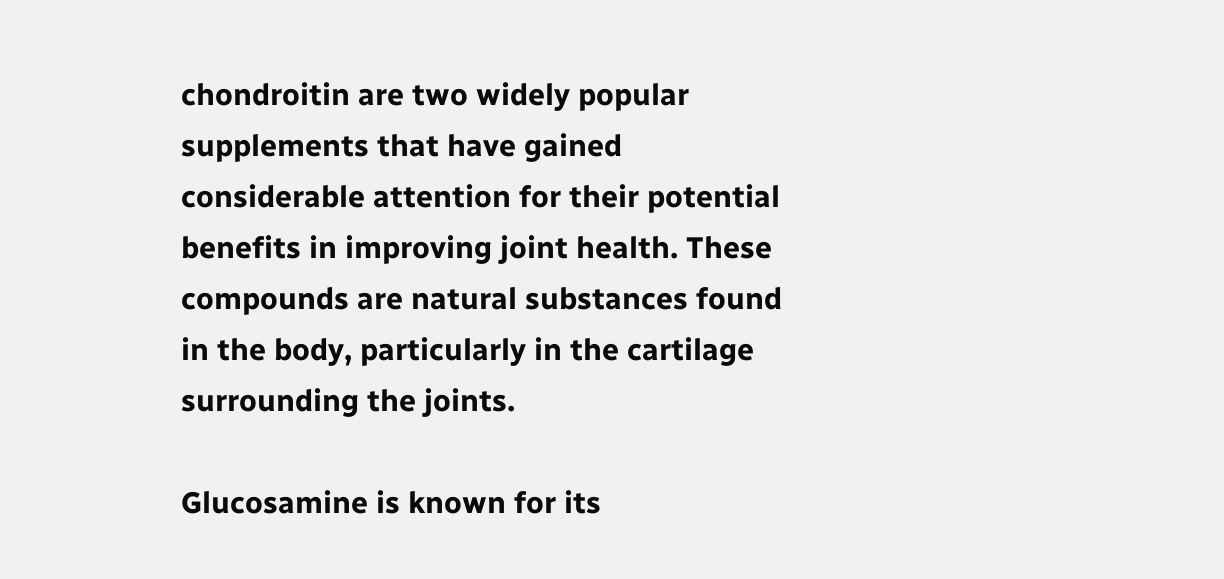chondroitin are two widely popular supplements that have gained considerable attention for their potential benefits in improving joint health. These compounds are natural substances found in the body, particularly in the cartilage surrounding the joints.

Glucosamine is known for its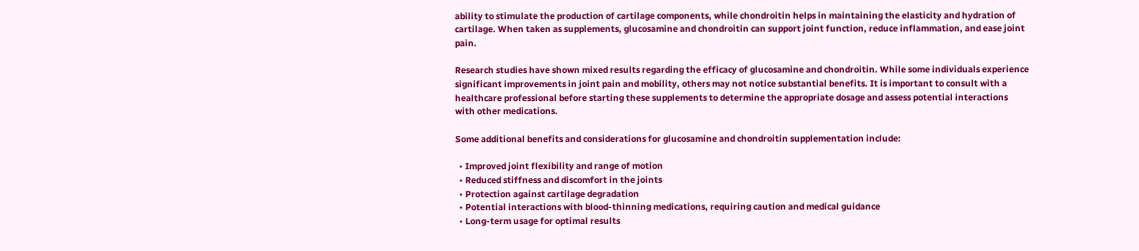ability to stimulate the production of cartilage components, while chondroitin helps in maintaining the elasticity and hydration of cartilage. When taken as supplements, glucosamine and chondroitin can support joint function, reduce inflammation, and ease joint pain.

Research studies have shown mixed results regarding the efficacy of glucosamine and chondroitin. While some individuals experience significant improvements in joint pain and mobility, others may not notice substantial benefits. It is important to consult with a healthcare professional before starting these supplements to determine the appropriate dosage and assess potential interactions with other medications.

Some additional benefits and considerations for glucosamine and chondroitin supplementation include:

  • Improved joint flexibility and range of motion
  • Reduced stiffness and discomfort in the joints
  • Protection against cartilage degradation
  • Potential interactions with blood-thinning medications, requiring caution and medical guidance
  • Long-term usage for optimal results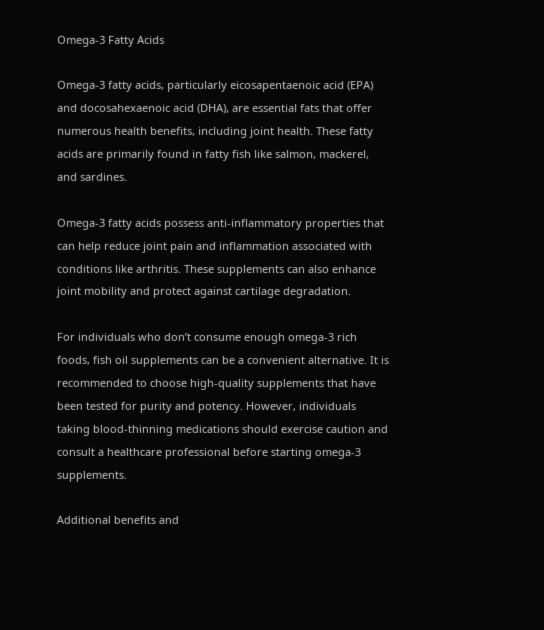Omega-3 Fatty Acids

Omega-3 fatty acids, particularly eicosapentaenoic acid (EPA) and docosahexaenoic acid (DHA), are essential fats that offer numerous health benefits, including joint health. These fatty acids are primarily found in fatty fish like salmon, mackerel, and sardines.

Omega-3 fatty acids possess anti-inflammatory properties that can help reduce joint pain and inflammation associated with conditions like arthritis. These supplements can also enhance joint mobility and protect against cartilage degradation.

For individuals who don’t consume enough omega-3 rich foods, fish oil supplements can be a convenient alternative. It is recommended to choose high-quality supplements that have been tested for purity and potency. However, individuals taking blood-thinning medications should exercise caution and consult a healthcare professional before starting omega-3 supplements.

Additional benefits and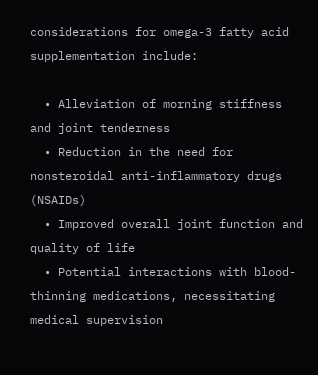considerations for omega-3 fatty acid supplementation include:

  • Alleviation of morning stiffness and joint tenderness
  • Reduction in the need for nonsteroidal anti-inflammatory drugs (NSAIDs)
  • Improved overall joint function and quality of life
  • Potential interactions with blood-thinning medications, necessitating medical supervision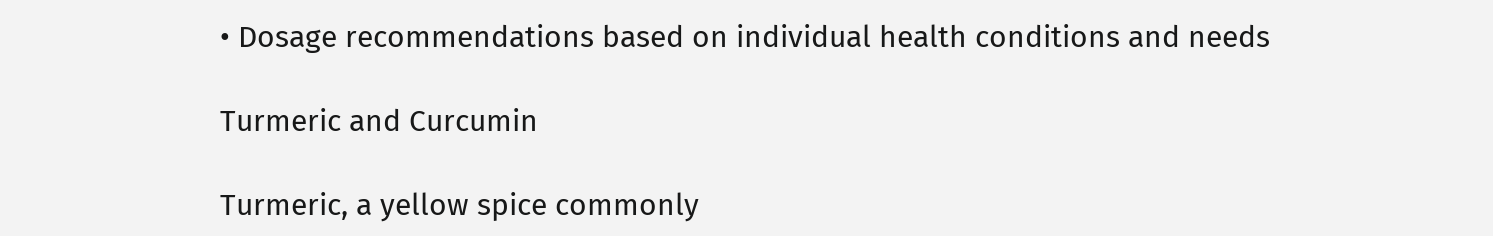• Dosage recommendations based on individual health conditions and needs

Turmeric and Curcumin

Turmeric, a yellow spice commonly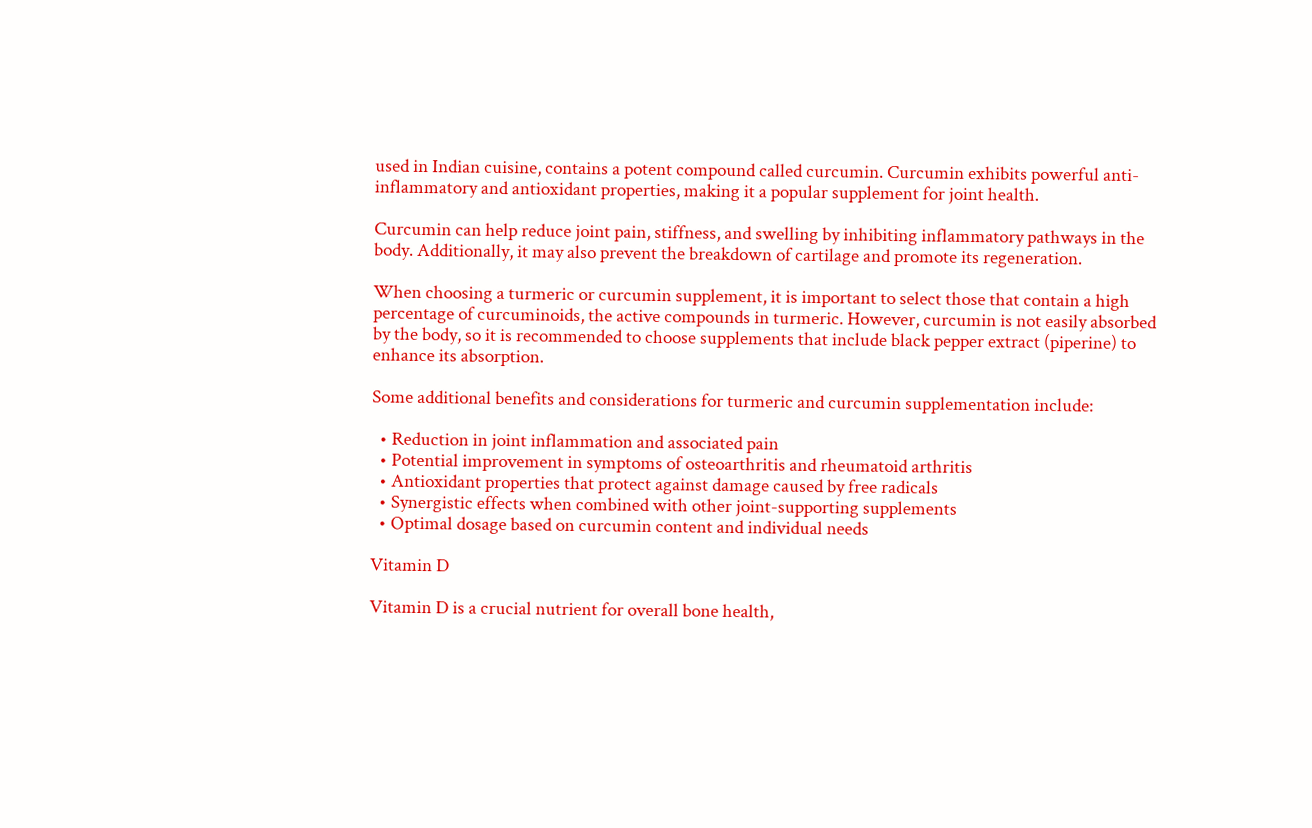used in Indian cuisine, contains a potent compound called curcumin. Curcumin exhibits powerful anti-inflammatory and antioxidant properties, making it a popular supplement for joint health.

Curcumin can help reduce joint pain, stiffness, and swelling by inhibiting inflammatory pathways in the body. Additionally, it may also prevent the breakdown of cartilage and promote its regeneration.

When choosing a turmeric or curcumin supplement, it is important to select those that contain a high percentage of curcuminoids, the active compounds in turmeric. However, curcumin is not easily absorbed by the body, so it is recommended to choose supplements that include black pepper extract (piperine) to enhance its absorption.

Some additional benefits and considerations for turmeric and curcumin supplementation include:

  • Reduction in joint inflammation and associated pain
  • Potential improvement in symptoms of osteoarthritis and rheumatoid arthritis
  • Antioxidant properties that protect against damage caused by free radicals
  • Synergistic effects when combined with other joint-supporting supplements
  • Optimal dosage based on curcumin content and individual needs

Vitamin D

Vitamin D is a crucial nutrient for overall bone health,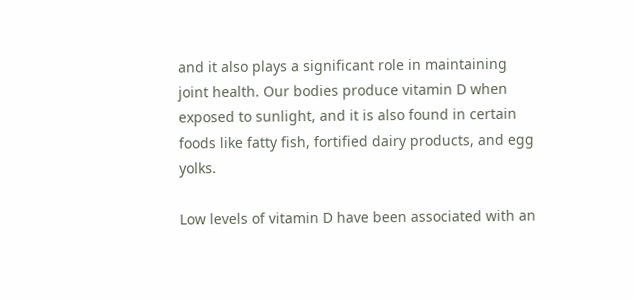and it also plays a significant role in maintaining joint health. Our bodies produce vitamin D when exposed to sunlight, and it is also found in certain foods like fatty fish, fortified dairy products, and egg yolks.

Low levels of vitamin D have been associated with an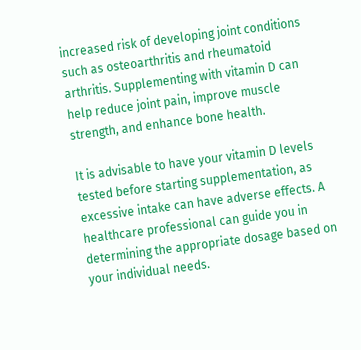increased risk of developing joint conditions such as osteoarthritis and rheumatoid arthritis. Supplementing with vitamin D can help reduce joint pain, improve muscle strength, and enhance bone health.

It is advisable to have your vitamin D levels tested before starting supplementation, as excessive intake can have adverse effects. A healthcare professional can guide you in determining the appropriate dosage based on your individual needs.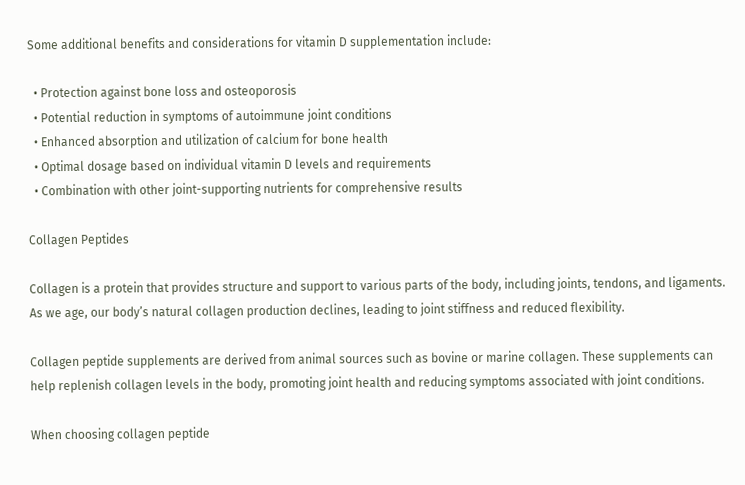Some additional benefits and considerations for vitamin D supplementation include:

  • Protection against bone loss and osteoporosis
  • Potential reduction in symptoms of autoimmune joint conditions
  • Enhanced absorption and utilization of calcium for bone health
  • Optimal dosage based on individual vitamin D levels and requirements
  • Combination with other joint-supporting nutrients for comprehensive results

Collagen Peptides

Collagen is a protein that provides structure and support to various parts of the body, including joints, tendons, and ligaments. As we age, our body’s natural collagen production declines, leading to joint stiffness and reduced flexibility.

Collagen peptide supplements are derived from animal sources such as bovine or marine collagen. These supplements can help replenish collagen levels in the body, promoting joint health and reducing symptoms associated with joint conditions.

When choosing collagen peptide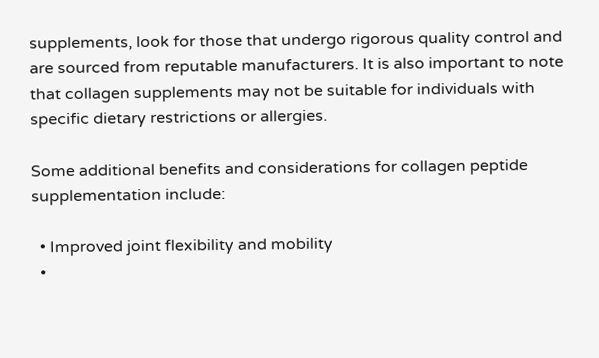supplements, look for those that undergo rigorous quality control and are sourced from reputable manufacturers. It is also important to note that collagen supplements may not be suitable for individuals with specific dietary restrictions or allergies.

Some additional benefits and considerations for collagen peptide supplementation include:

  • Improved joint flexibility and mobility
  •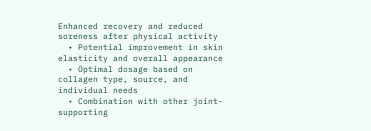Enhanced recovery and reduced soreness after physical activity
  • Potential improvement in skin elasticity and overall appearance
  • Optimal dosage based on collagen type, source, and individual needs
  • Combination with other joint-supporting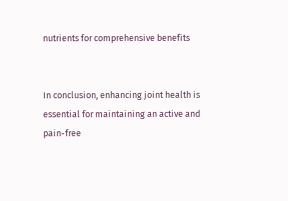nutrients for comprehensive benefits


In conclusion, enhancing joint health is essential for maintaining an active and pain-free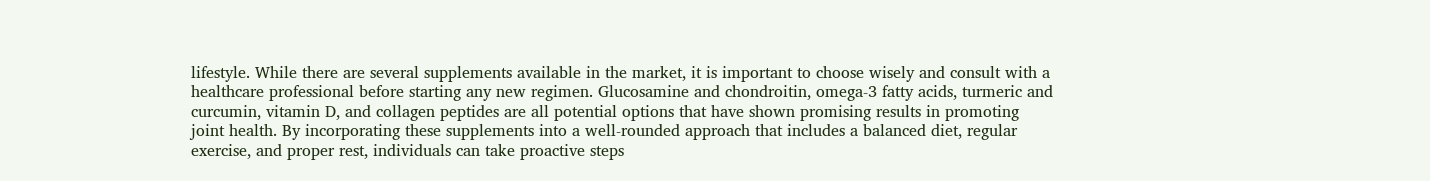lifestyle. While there are several supplements available in the market, it is important to choose wisely and consult with a healthcare professional before starting any new regimen. Glucosamine and chondroitin, omega-3 fatty acids, turmeric and curcumin, vitamin D, and collagen peptides are all potential options that have shown promising results in promoting joint health. By incorporating these supplements into a well-rounded approach that includes a balanced diet, regular exercise, and proper rest, individuals can take proactive steps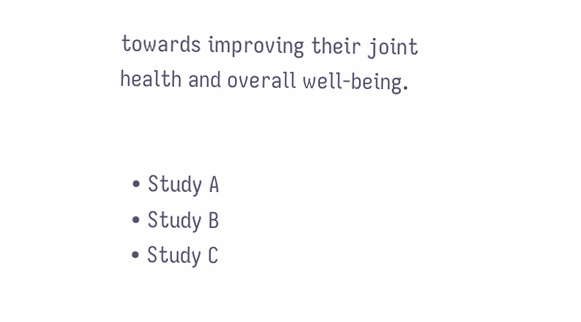towards improving their joint health and overall well-being.


  • Study A
  • Study B
  • Study C